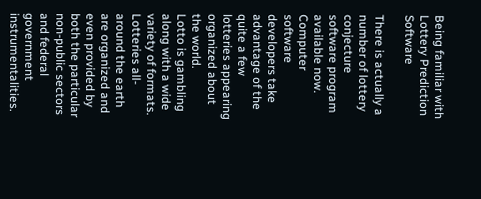Being familiar with Lottery Prediction Software

There is actually a number of lottery conjecture software program available now. Computer software developers take advantage of the quite a few lotteries appearing organized about the world.
Lotto is gambling along with a wide variety of formats. Lotteries all-around the earth are organized and even provided by both the particular non-public sectors and federal government instrumentalities.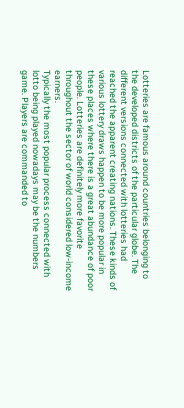Lotteries are famous around countries belonging to the developed districts of the particular globe. The different versions connected with lotteries had reached the apparent creating nations. These kinds of various lottery draws happen to be more popular in these places where there is a great abundance of poor people. Lotteries are definitely more favorite throughout the sector of world considered low-income earners.
Typically the most popular process connected with lotto being played nowadays may be the numbers game. Players are commanded to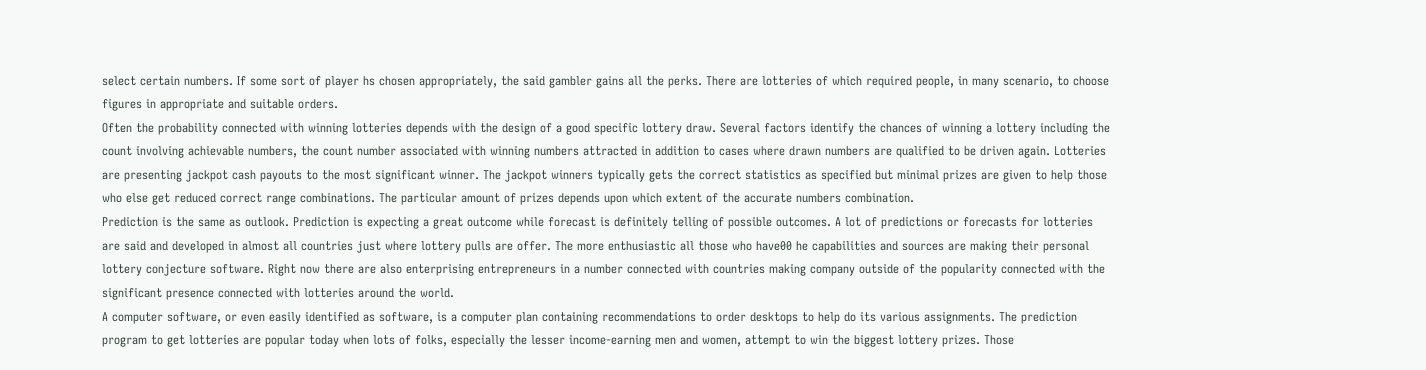select certain numbers. If some sort of player hs chosen appropriately, the said gambler gains all the perks. There are lotteries of which required people, in many scenario, to choose figures in appropriate and suitable orders.
Often the probability connected with winning lotteries depends with the design of a good specific lottery draw. Several factors identify the chances of winning a lottery including the count involving achievable numbers, the count number associated with winning numbers attracted in addition to cases where drawn numbers are qualified to be driven again. Lotteries are presenting jackpot cash payouts to the most significant winner. The jackpot winners typically gets the correct statistics as specified but minimal prizes are given to help those who else get reduced correct range combinations. The particular amount of prizes depends upon which extent of the accurate numbers combination.
Prediction is the same as outlook. Prediction is expecting a great outcome while forecast is definitely telling of possible outcomes. A lot of predictions or forecasts for lotteries are said and developed in almost all countries just where lottery pulls are offer. The more enthusiastic all those who have00 he capabilities and sources are making their personal lottery conjecture software. Right now there are also enterprising entrepreneurs in a number connected with countries making company outside of the popularity connected with the significant presence connected with lotteries around the world.
A computer software, or even easily identified as software, is a computer plan containing recommendations to order desktops to help do its various assignments. The prediction program to get lotteries are popular today when lots of folks, especially the lesser income-earning men and women, attempt to win the biggest lottery prizes. Those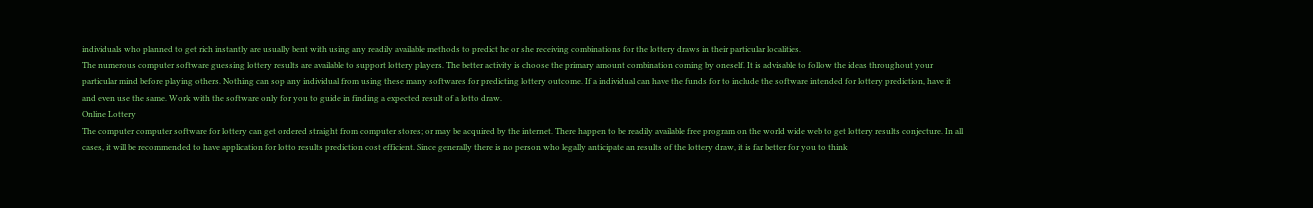individuals who planned to get rich instantly are usually bent with using any readily available methods to predict he or she receiving combinations for the lottery draws in their particular localities.
The numerous computer software guessing lottery results are available to support lottery players. The better activity is choose the primary amount combination coming by oneself. It is advisable to follow the ideas throughout your particular mind before playing others. Nothing can sop any individual from using these many softwares for predicting lottery outcome. If a individual can have the funds for to include the software intended for lottery prediction, have it and even use the same. Work with the software only for you to guide in finding a expected result of a lotto draw.
Online Lottery
The computer computer software for lottery can get ordered straight from computer stores; or may be acquired by the internet. There happen to be readily available free program on the world wide web to get lottery results conjecture. In all cases, it will be recommended to have application for lotto results prediction cost efficient. Since generally there is no person who legally anticipate an results of the lottery draw, it is far better for you to think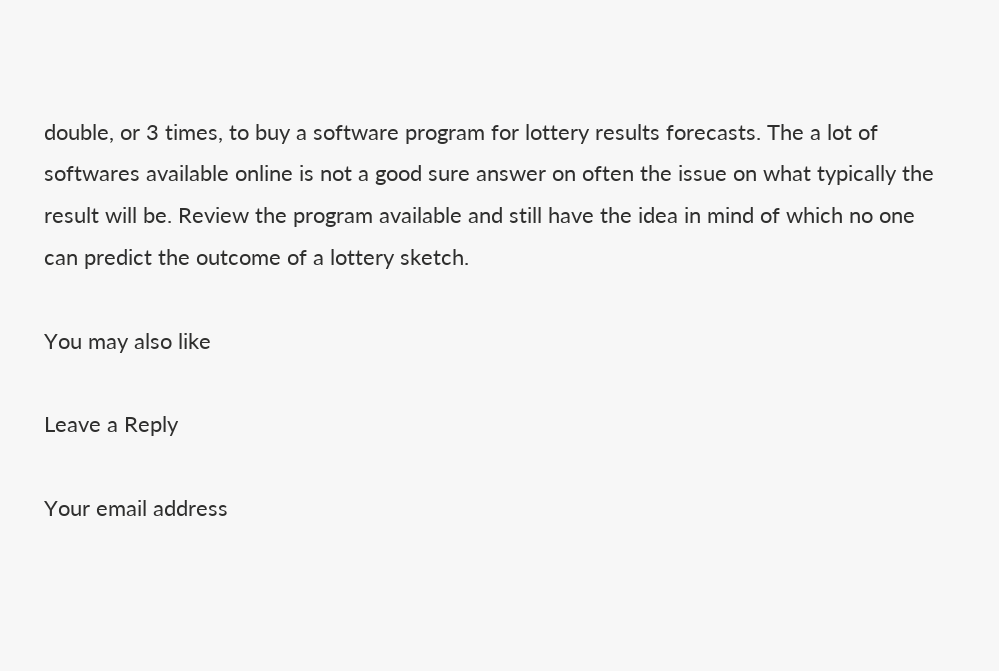double, or 3 times, to buy a software program for lottery results forecasts. The a lot of softwares available online is not a good sure answer on often the issue on what typically the result will be. Review the program available and still have the idea in mind of which no one can predict the outcome of a lottery sketch.

You may also like

Leave a Reply

Your email address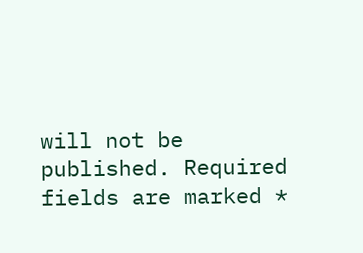will not be published. Required fields are marked *